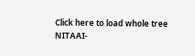Click here to load whole tree
NITAAI-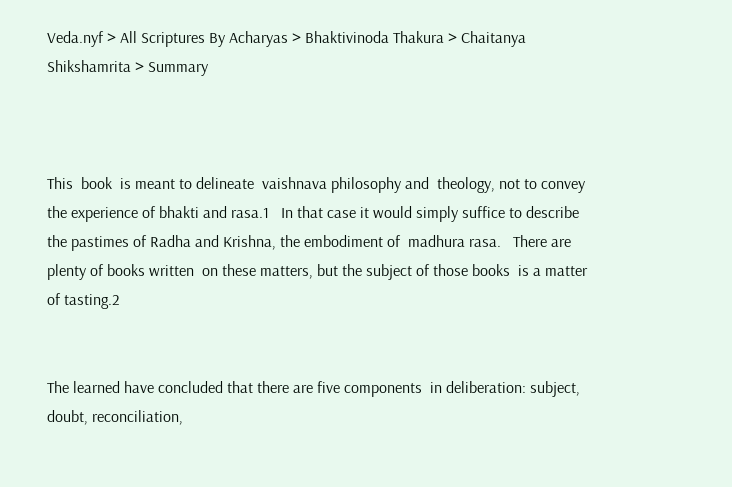Veda.nyf > All Scriptures By Acharyas > Bhaktivinoda Thakura > Chaitanya Shikshamrita > Summary



This  book  is meant to delineate  vaishnava philosophy and  theology, not to convey the experience of bhakti and rasa.1   In that case it would simply suffice to describe the pastimes of Radha and Krishna, the embodiment of  madhura rasa.   There are plenty of books written  on these matters, but the subject of those books  is a matter of tasting.2


The learned have concluded that there are five components  in deliberation: subject, doubt, reconciliation,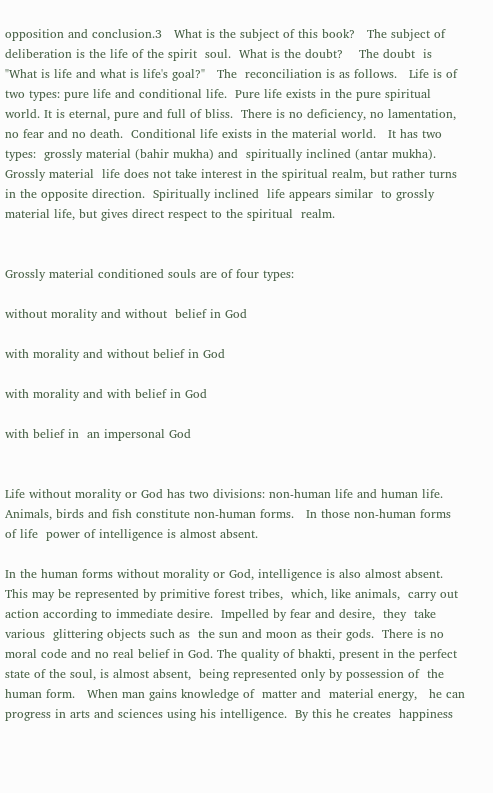opposition and conclusion.3   What is the subject of this book?   The subject of deliberation is the life of the spirit  soul.  What is the doubt?    The doubt  is "What is life and what is life's goal?"   The  reconciliation is as follows.   Life is of two types: pure life and conditional life.  Pure life exists in the pure spiritual world. It is eternal, pure and full of bliss.  There is no deficiency, no lamentation, no fear and no death.  Conditional life exists in the material world.   It has two  types:  grossly material (bahir mukha) and  spiritually inclined (antar mukha).   Grossly material  life does not take interest in the spiritual realm, but rather turns in the opposite direction.  Spiritually inclined  life appears similar  to grossly material life, but gives direct respect to the spiritual  realm.


Grossly material conditioned souls are of four types:

without morality and without  belief in God

with morality and without belief in God

with morality and with belief in God

with belief in  an impersonal God


Life without morality or God has two divisions: non-human life and human life.   Animals, birds and fish constitute non-human forms.   In those non-human forms of life  power of intelligence is almost absent.

In the human forms without morality or God, intelligence is also almost absent.   This may be represented by primitive forest tribes,  which, like animals,  carry out action according to immediate desire.  Impelled by fear and desire,  they  take various  glittering objects such as  the sun and moon as their gods.  There is no moral code and no real belief in God. The quality of bhakti, present in the perfect state of the soul, is almost absent,  being represented only by possession of  the human form.   When man gains knowledge of  matter and  material energy,   he can  progress in arts and sciences using his intelligence.  By this he creates  happiness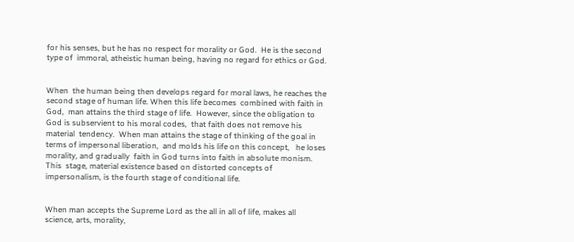for his senses, but he has no respect for morality or God.  He is the second type of  immoral, atheistic human being, having no regard for ethics or God.


When  the human being then develops regard for moral laws, he reaches the second stage of human life. When this life becomes  combined with faith in God,  man attains the third stage of life.  However, since the obligation to God is subservient to his moral codes,  that faith does not remove his  material  tendency.  When man attains the stage of thinking of the goal in terms of impersonal liberation,  and molds his life on this concept,   he loses  morality, and gradually  faith in God turns into faith in absolute monism.   This  stage, material existence based on distorted concepts of impersonalism, is the fourth stage of conditional life.


When man accepts the Supreme Lord as the all in all of life, makes all science, arts, morality,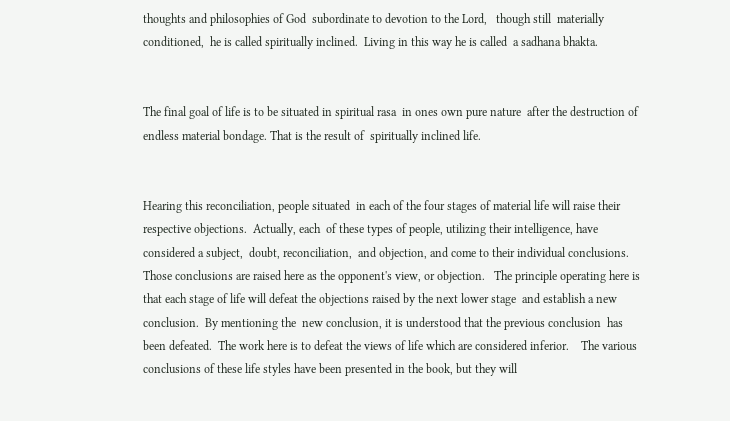thoughts and philosophies of God  subordinate to devotion to the Lord,   though still  materially conditioned,  he is called spiritually inclined.  Living in this way he is called  a sadhana bhakta.


The final goal of life is to be situated in spiritual rasa  in ones own pure nature  after the destruction of  endless material bondage. That is the result of  spiritually inclined life.


Hearing this reconciliation, people situated  in each of the four stages of material life will raise their respective objections.  Actually, each  of these types of people, utilizing their intelligence, have considered a subject,  doubt, reconciliation,  and objection, and come to their individual conclusions.   Those conclusions are raised here as the opponent's view, or objection.   The principle operating here is that each stage of life will defeat the objections raised by the next lower stage  and establish a new conclusion.  By mentioning the  new conclusion, it is understood that the previous conclusion  has been defeated.  The work here is to defeat the views of life which are considered inferior.    The various conclusions of these life styles have been presented in the book, but they will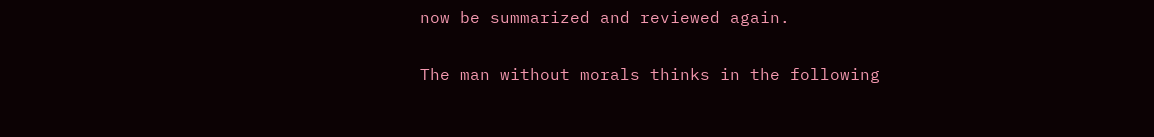now be summarized and reviewed again.


The man without morals thinks in the following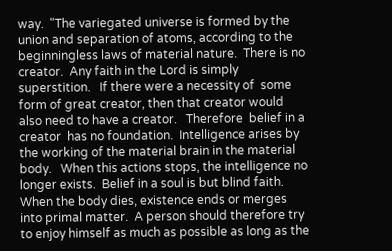way.  "The variegated universe is formed by the union and separation of atoms, according to the beginningless laws of material nature.  There is no  creator.  Any faith in the Lord is simply superstition.   If there were a necessity of  some form of great creator, then that creator would also need to have a creator.   Therefore  belief in a creator  has no foundation.  Intelligence arises by the working of the material brain in the material body.   When this actions stops, the intelligence no longer exists.  Belief in a soul is but blind faith.  When the body dies, existence ends or merges into primal matter.  A person should therefore try to enjoy himself as much as possible as long as the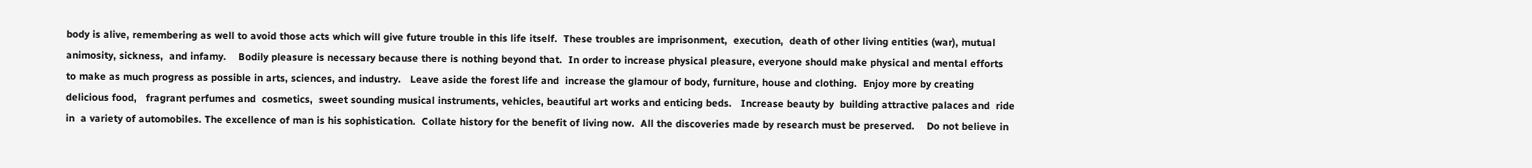body is alive, remembering as well to avoid those acts which will give future trouble in this life itself.  These troubles are imprisonment,  execution,  death of other living entities (war), mutual animosity, sickness,  and infamy.    Bodily pleasure is necessary because there is nothing beyond that.  In order to increase physical pleasure, everyone should make physical and mental efforts to make as much progress as possible in arts, sciences, and industry.   Leave aside the forest life and  increase the glamour of body, furniture, house and clothing.  Enjoy more by creating  delicious food,   fragrant perfumes and  cosmetics,  sweet sounding musical instruments, vehicles, beautiful art works and enticing beds.   Increase beauty by  building attractive palaces and  ride in  a variety of automobiles. The excellence of man is his sophistication.  Collate history for the benefit of living now.  All the discoveries made by research must be preserved.    Do not believe in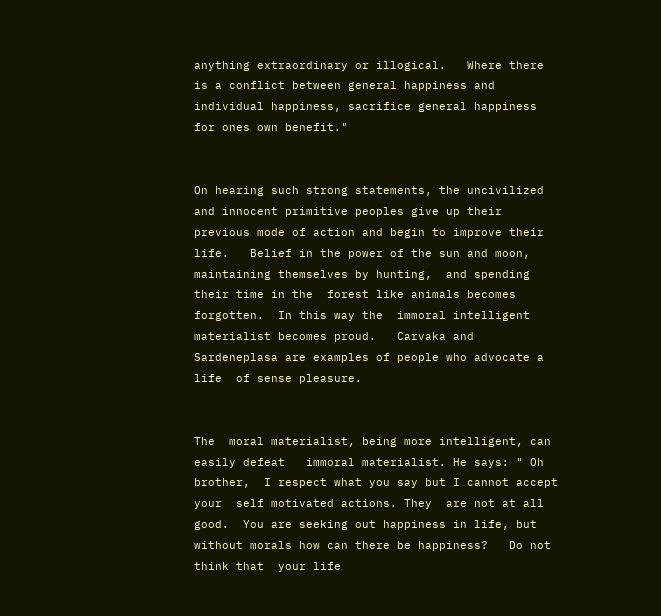anything extraordinary or illogical.   Where there is a conflict between general happiness and individual happiness, sacrifice general happiness for ones own benefit."


On hearing such strong statements, the uncivilized and innocent primitive peoples give up their previous mode of action and begin to improve their life.   Belief in the power of the sun and moon, maintaining themselves by hunting,  and spending their time in the  forest like animals becomes forgotten.  In this way the  immoral intelligent materialist becomes proud.   Carvaka and  Sardeneplasa are examples of people who advocate a life  of sense pleasure.


The  moral materialist, being more intelligent, can easily defeat   immoral materialist. He says: " Oh brother,  I respect what you say but I cannot accept your  self motivated actions. They  are not at all good.  You are seeking out happiness in life, but without morals how can there be happiness?   Do not think that  your life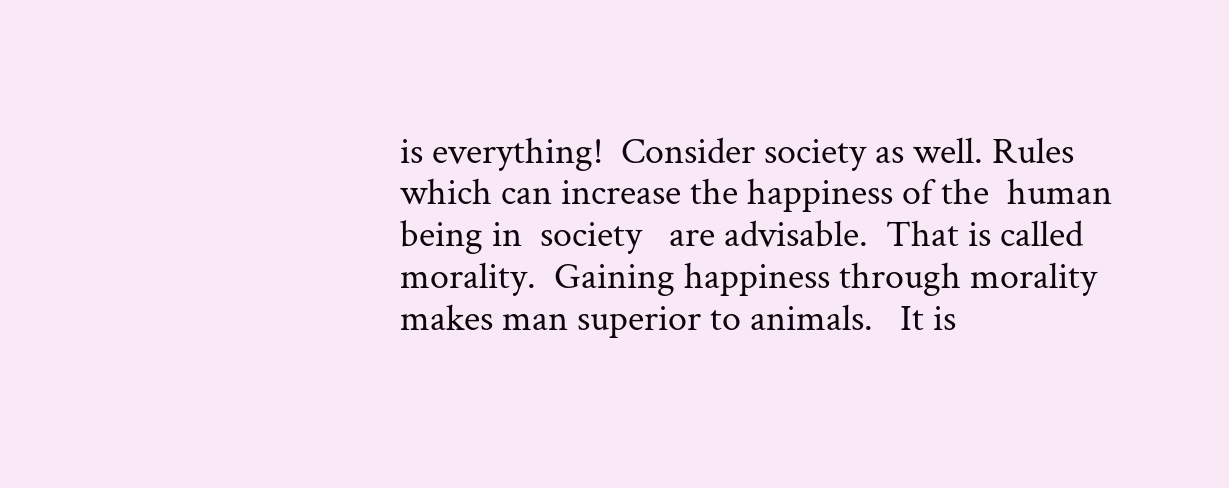is everything!  Consider society as well. Rules which can increase the happiness of the  human being in  society   are advisable.  That is called morality.  Gaining happiness through morality makes man superior to animals.   It is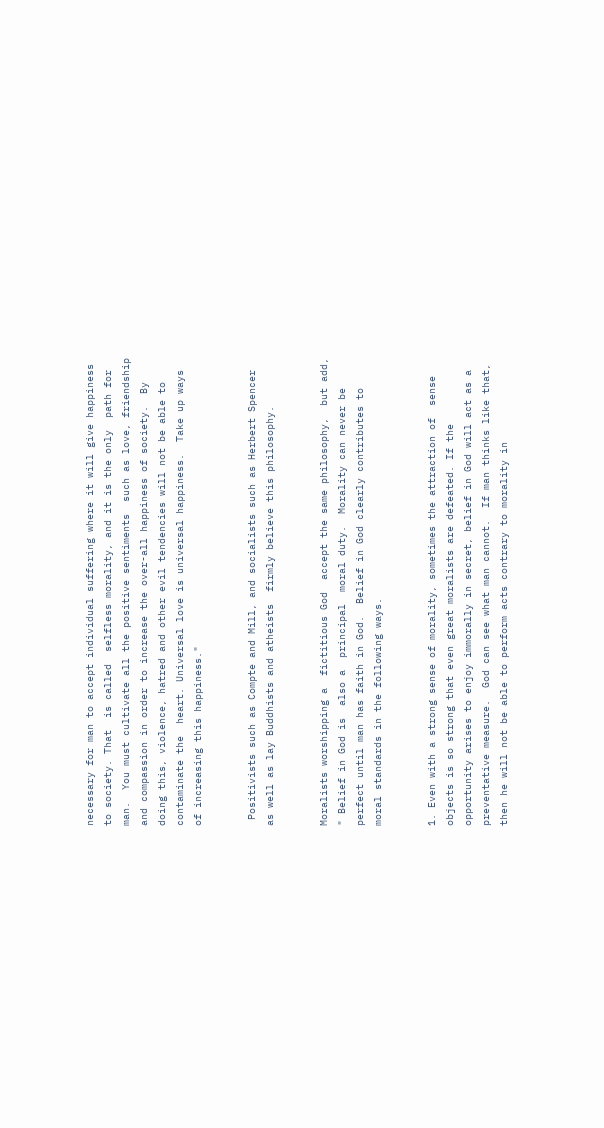necessary for man to accept individual suffering where it will give happiness to society. That  is called  selfless morality, and it is the only  path for man.  You must cultivate all the positive sentiments  such as love, friendship and compassion in order to increase the over-all happiness of society.  By doing this, violence, hatred and other evil tendencies will not be able to contaminate the  heart. Universal love is universal happiness.  Take up ways of increasing this happiness."


 Positivists such as Compte and Mill, and socialists such as Herbert Spencer  as well as lay Buddhists and atheists  firmly believe this philosophy.


Moralists worshipping a  fictitious God  accept the same philosophy,  but add, " Belief in God is  also a  principal  moral duty.  Morality can never be perfect until man has faith in God.  Belief in God clearly contributes to moral standards in the following ways.


1. Even with a strong sense of morality, sometimes the attraction of  sense objects is so strong that even great moralists are defeated. If the opportunity arises to enjoy immorally in secret, belief in God will act as a preventative measure.  God can see what man cannot.  If man thinks like that, then he will not be able to perform acts contrary to morality in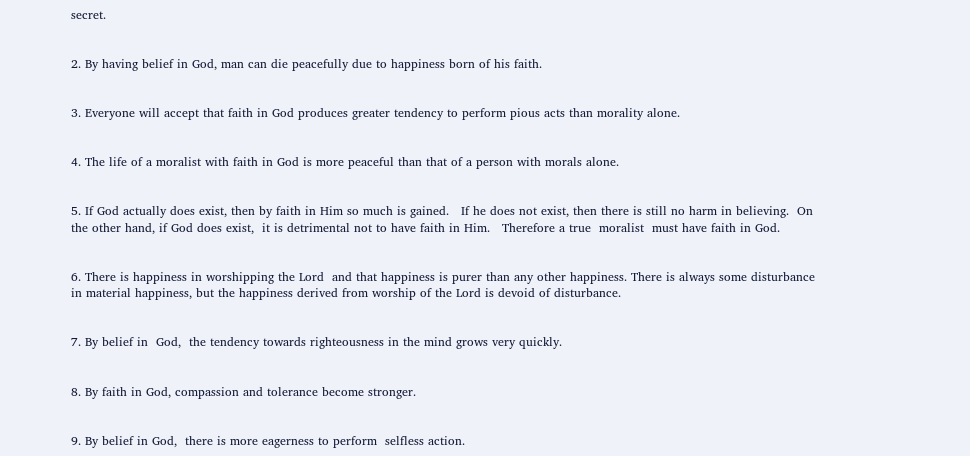secret.


2. By having belief in God, man can die peacefully due to happiness born of his faith.


3. Everyone will accept that faith in God produces greater tendency to perform pious acts than morality alone.


4. The life of a moralist with faith in God is more peaceful than that of a person with morals alone.


5. If God actually does exist, then by faith in Him so much is gained.   If he does not exist, then there is still no harm in believing.  On the other hand, if God does exist,  it is detrimental not to have faith in Him.   Therefore a true  moralist  must have faith in God.


6. There is happiness in worshipping the Lord  and that happiness is purer than any other happiness. There is always some disturbance in material happiness, but the happiness derived from worship of the Lord is devoid of disturbance.


7. By belief in  God,  the tendency towards righteousness in the mind grows very quickly.


8. By faith in God, compassion and tolerance become stronger.


9. By belief in God,  there is more eagerness to perform  selfless action.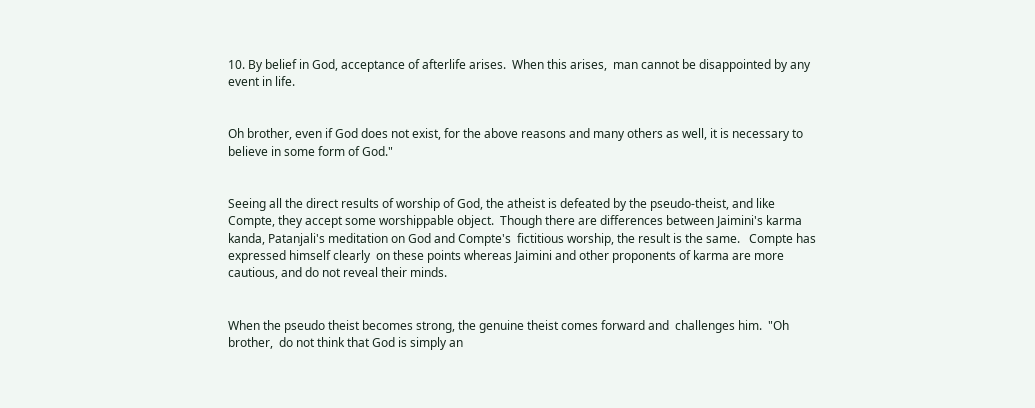10. By belief in God, acceptance of afterlife arises.  When this arises,  man cannot be disappointed by any event in life.


Oh brother, even if God does not exist, for the above reasons and many others as well, it is necessary to believe in some form of God."


Seeing all the direct results of worship of God, the atheist is defeated by the pseudo-theist, and like Compte, they accept some worshippable object.  Though there are differences between Jaimini's karma kanda, Patanjali's meditation on God and Compte's  fictitious worship, the result is the same.   Compte has expressed himself clearly  on these points whereas Jaimini and other proponents of karma are more cautious, and do not reveal their minds.


When the pseudo theist becomes strong, the genuine theist comes forward and  challenges him.  "Oh brother,  do not think that God is simply an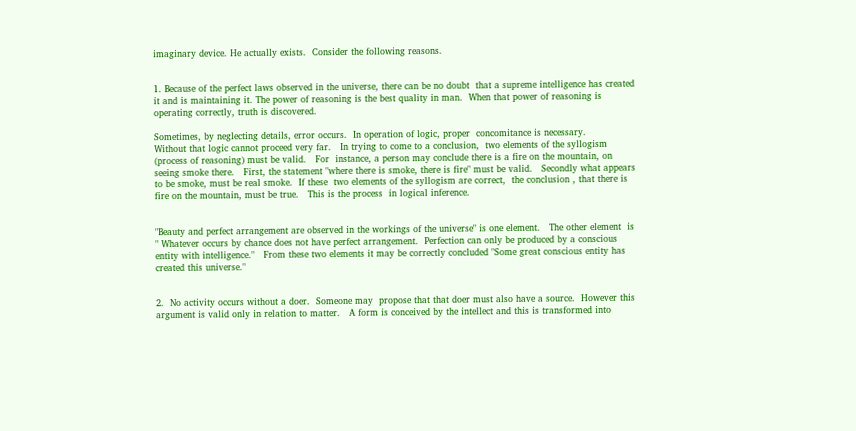imaginary device. He actually exists.  Consider the following reasons.


1. Because of the perfect laws observed in the universe, there can be no doubt  that a supreme intelligence has created it and is maintaining it. The power of reasoning is the best quality in man.  When that power of reasoning is operating correctly, truth is discovered.

Sometimes, by neglecting details, error occurs.  In operation of logic, proper  concomitance is necessary.          Without that logic cannot proceed very far.   In trying to come to a conclusion,  two elements of the syllogism (process of reasoning) must be valid.   For  instance, a person may conclude there is a fire on the mountain, on seeing smoke there.   First, the statement "where there is smoke, there is fire" must be valid.   Secondly what appears to be smoke, must be real smoke.  If these  two elements of the syllogism are correct,  the conclusion , that there is fire on the mountain, must be true.   This is the process  in logical inference.


"Beauty and perfect arrangement are observed in the workings of the universe" is one element.   The other element  is " Whatever occurs by chance does not have perfect arrangement.  Perfection can only be produced by a conscious entity with intelligence."   From these two elements it may be correctly concluded "Some great conscious entity has created this universe."


2.  No activity occurs without a doer.  Someone may  propose that that doer must also have a source.  However this argument is valid only in relation to matter.   A form is conceived by the intellect and this is transformed into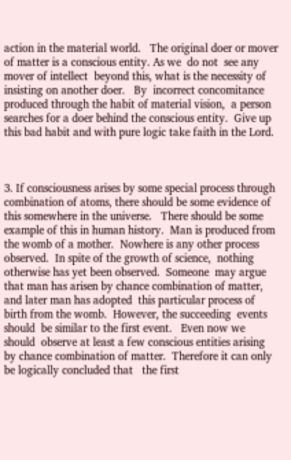action in the material world.   The original doer or mover of matter is a conscious entity. As we  do not  see any mover of intellect  beyond this, what is the necessity of insisting on another doer.   By  incorrect concomitance produced through the habit of material vision,  a person searches for a doer behind the conscious entity.  Give up this bad habit and with pure logic take faith in the Lord.



3. If consciousness arises by some special process through combination of atoms, there should be some evidence of this somewhere in the universe.   There should be some example of this in human history.  Man is produced from the womb of a mother.  Nowhere is any other process observed.  In spite of the growth of science,  nothing otherwise has yet been observed.  Someone  may argue that man has arisen by chance combination of matter, and later man has adopted  this particular process of birth from the womb.  However, the succeeding  events should  be similar to the first event.   Even now we should  observe at least a few conscious entities arising  by chance combination of matter.  Therefore it can only be logically concluded that   the first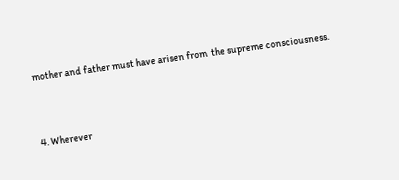mother and father must have arisen from  the supreme consciousness.


4. Wherever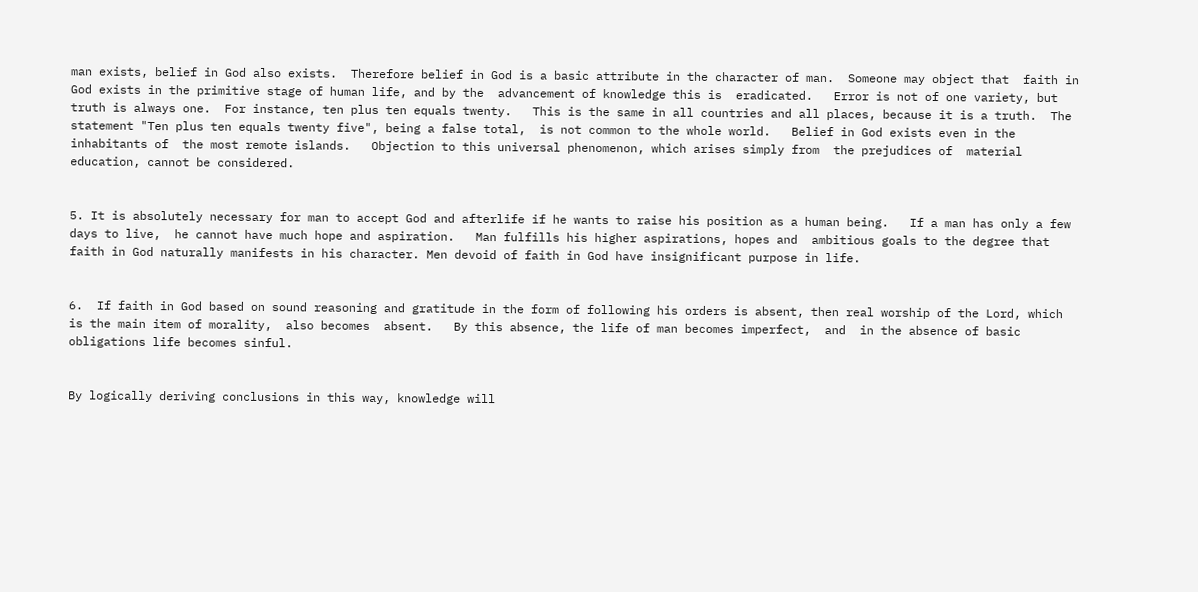man exists, belief in God also exists.  Therefore belief in God is a basic attribute in the character of man.  Someone may object that  faith in God exists in the primitive stage of human life, and by the  advancement of knowledge this is  eradicated.   Error is not of one variety, but truth is always one.  For instance, ten plus ten equals twenty.   This is the same in all countries and all places, because it is a truth.  The statement "Ten plus ten equals twenty five", being a false total,  is not common to the whole world.   Belief in God exists even in the inhabitants of  the most remote islands.   Objection to this universal phenomenon, which arises simply from  the prejudices of  material education, cannot be considered.


5. It is absolutely necessary for man to accept God and afterlife if he wants to raise his position as a human being.   If a man has only a few days to live,  he cannot have much hope and aspiration.   Man fulfills his higher aspirations, hopes and  ambitious goals to the degree that faith in God naturally manifests in his character. Men devoid of faith in God have insignificant purpose in life.


6.  If faith in God based on sound reasoning and gratitude in the form of following his orders is absent, then real worship of the Lord, which is the main item of morality,  also becomes  absent.   By this absence, the life of man becomes imperfect,  and  in the absence of basic obligations life becomes sinful.


By logically deriving conclusions in this way, knowledge will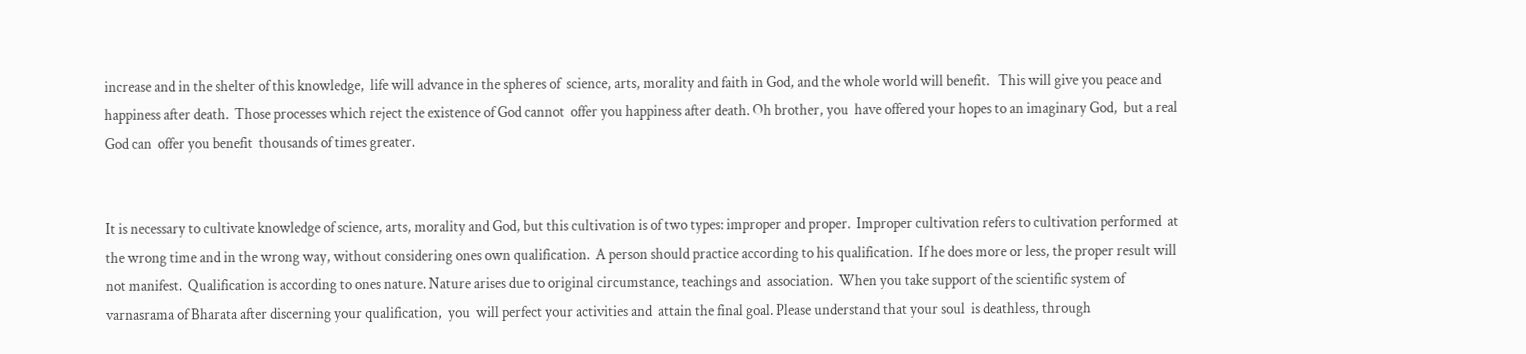increase and in the shelter of this knowledge,  life will advance in the spheres of  science, arts, morality and faith in God, and the whole world will benefit.   This will give you peace and happiness after death.  Those processes which reject the existence of God cannot  offer you happiness after death. Oh brother, you  have offered your hopes to an imaginary God,  but a real God can  offer you benefit  thousands of times greater.


It is necessary to cultivate knowledge of science, arts, morality and God, but this cultivation is of two types: improper and proper.  Improper cultivation refers to cultivation performed  at the wrong time and in the wrong way, without considering ones own qualification.  A person should practice according to his qualification.  If he does more or less, the proper result will not manifest.  Qualification is according to ones nature. Nature arises due to original circumstance, teachings and  association.  When you take support of the scientific system of varnasrama of Bharata after discerning your qualification,  you  will perfect your activities and  attain the final goal. Please understand that your soul  is deathless, through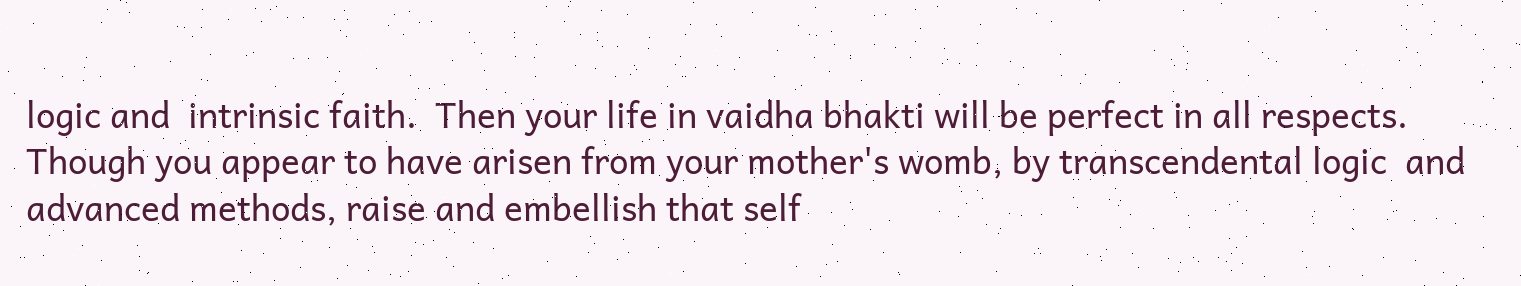logic and  intrinsic faith.  Then your life in vaidha bhakti will be perfect in all respects.  Though you appear to have arisen from your mother's womb, by transcendental logic  and advanced methods, raise and embellish that self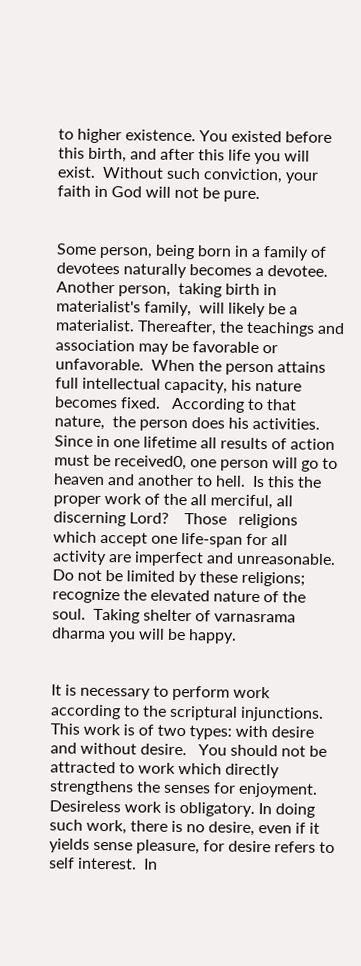to higher existence. You existed before this birth, and after this life you will exist.  Without such conviction, your faith in God will not be pure.


Some person, being born in a family of devotees naturally becomes a devotee.  Another person,  taking birth in  materialist's family,  will likely be a materialist. Thereafter, the teachings and association may be favorable or unfavorable.  When the person attains full intellectual capacity, his nature becomes fixed.   According to that nature,  the person does his activities.  Since in one lifetime all results of action must be received0, one person will go to heaven and another to hell.  Is this the proper work of the all merciful, all discerning Lord?    Those   religions which accept one life-span for all  activity are imperfect and unreasonable.  Do not be limited by these religions;  recognize the elevated nature of the soul.  Taking shelter of varnasrama dharma you will be happy.


It is necessary to perform work according to the scriptural injunctions.    This work is of two types: with desire and without desire.   You should not be attracted to work which directly  strengthens the senses for enjoyment.  Desireless work is obligatory. In doing such work, there is no desire, even if it yields sense pleasure, for desire refers to self interest.  In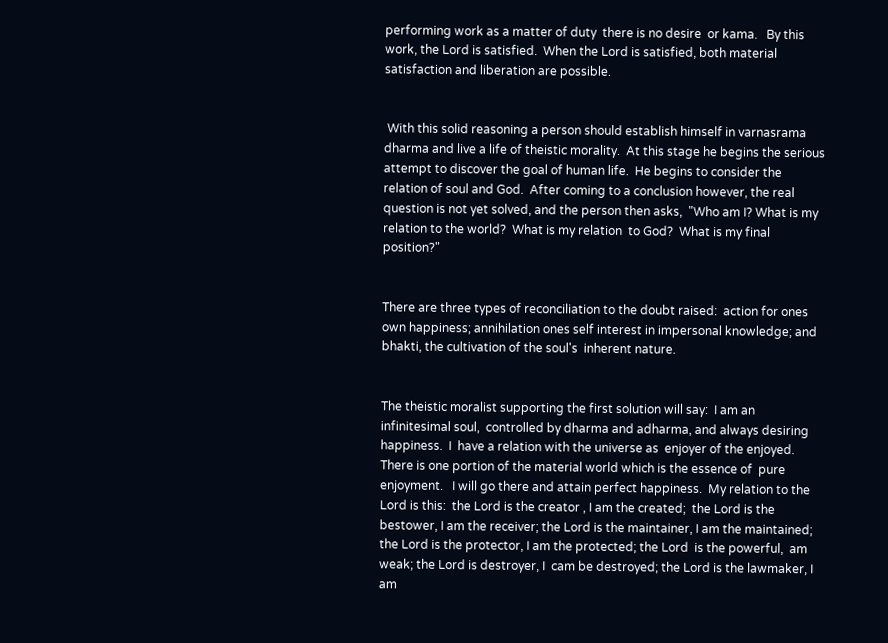performing work as a matter of duty  there is no desire  or kama.   By this work, the Lord is satisfied.  When the Lord is satisfied, both material satisfaction and liberation are possible.


 With this solid reasoning a person should establish himself in varnasrama dharma and live a life of theistic morality.  At this stage he begins the serious attempt to discover the goal of human life.  He begins to consider the relation of soul and God.  After coming to a conclusion however, the real question is not yet solved, and the person then asks,  "Who am I? What is my relation to the world?  What is my relation  to God?  What is my final position?"


There are three types of reconciliation to the doubt raised:  action for ones own happiness; annihilation ones self interest in impersonal knowledge; and bhakti, the cultivation of the soul's  inherent nature.


The theistic moralist supporting the first solution will say:  I am an infinitesimal soul,  controlled by dharma and adharma, and always desiring happiness.  I  have a relation with the universe as  enjoyer of the enjoyed.    There is one portion of the material world which is the essence of  pure enjoyment.   I will go there and attain perfect happiness.  My relation to the Lord is this:  the Lord is the creator , I am the created;  the Lord is the bestower, I am the receiver; the Lord is the maintainer, I am the maintained;  the Lord is the protector, I am the protected; the Lord  is the powerful,  am weak; the Lord is destroyer, I  cam be destroyed; the Lord is the lawmaker, I am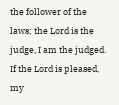the follower of the laws; the Lord is the judge, I am the judged.   If the Lord is pleased,  my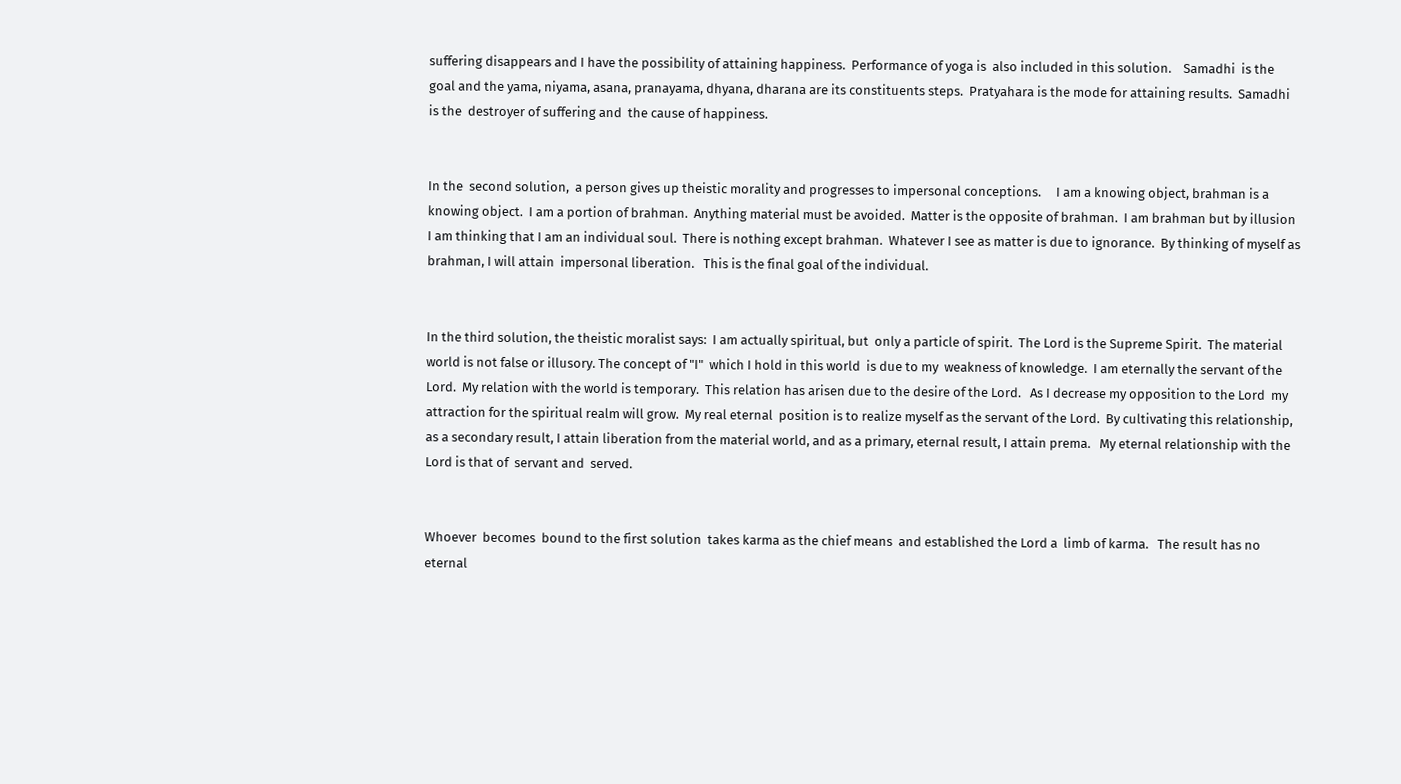suffering disappears and I have the possibility of attaining happiness.  Performance of yoga is  also included in this solution.    Samadhi  is the goal and the yama, niyama, asana, pranayama, dhyana, dharana are its constituents steps.  Pratyahara is the mode for attaining results.  Samadhi is the  destroyer of suffering and  the cause of happiness.


In the  second solution,  a person gives up theistic morality and progresses to impersonal conceptions.     I am a knowing object, brahman is a knowing object.  I am a portion of brahman.  Anything material must be avoided.  Matter is the opposite of brahman.  I am brahman but by illusion I am thinking that I am an individual soul.  There is nothing except brahman.  Whatever I see as matter is due to ignorance.  By thinking of myself as brahman, I will attain  impersonal liberation.   This is the final goal of the individual.


In the third solution, the theistic moralist says:  I am actually spiritual, but  only a particle of spirit.  The Lord is the Supreme Spirit.  The material world is not false or illusory. The concept of "I"  which I hold in this world  is due to my  weakness of knowledge.  I am eternally the servant of the Lord.  My relation with the world is temporary.  This relation has arisen due to the desire of the Lord.   As I decrease my opposition to the Lord  my attraction for the spiritual realm will grow.  My real eternal  position is to realize myself as the servant of the Lord.  By cultivating this relationship,  as a secondary result, I attain liberation from the material world, and as a primary, eternal result, I attain prema.   My eternal relationship with the Lord is that of  servant and  served.


Whoever  becomes  bound to the first solution  takes karma as the chief means  and established the Lord a  limb of karma.   The result has no eternal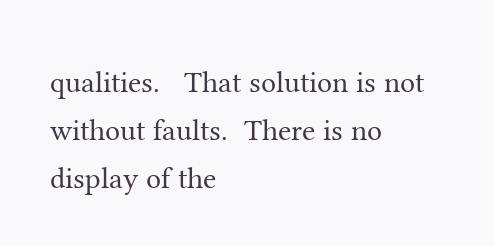qualities.   That solution is not without faults.  There is no display of the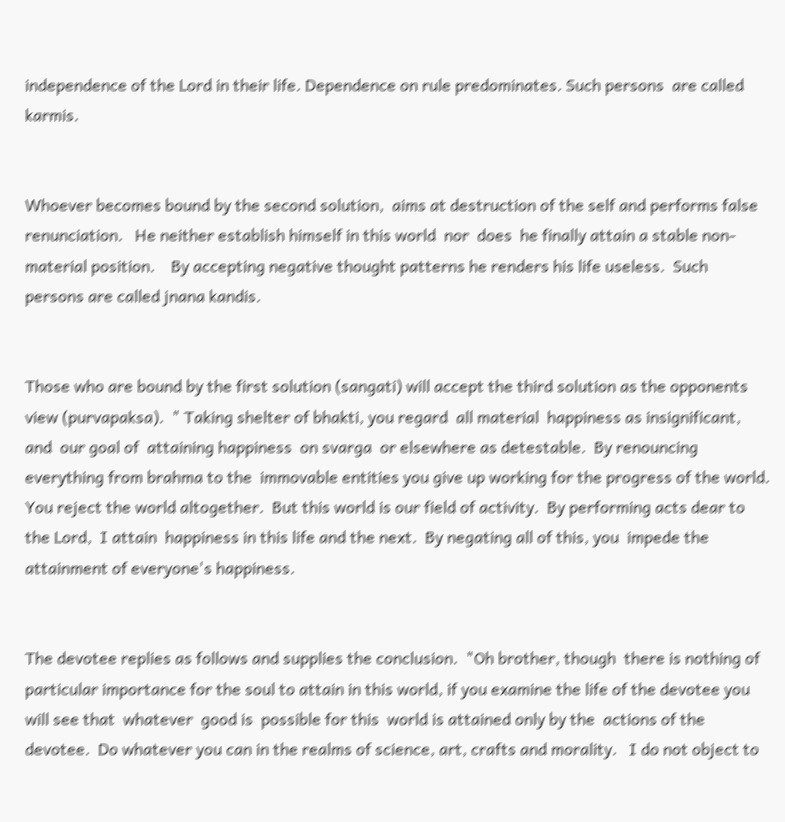independence of the Lord in their life. Dependence on rule predominates. Such persons  are called karmis.


Whoever becomes bound by the second solution,  aims at destruction of the self and performs false renunciation.   He neither establish himself in this world  nor  does  he finally attain a stable non-material position.    By accepting negative thought patterns he renders his life useless.  Such  persons are called jnana kandis.


Those who are bound by the first solution (sangati) will accept the third solution as the opponents view (purvapaksa).  " Taking shelter of bhakti, you regard  all material  happiness as insignificant,  and  our goal of  attaining happiness  on svarga  or elsewhere as detestable.  By renouncing everything from brahma to the  immovable entities you give up working for the progress of the world.  You reject the world altogether.  But this world is our field of activity.  By performing acts dear to the Lord,  I attain  happiness in this life and the next.  By negating all of this, you  impede the attainment of everyone's happiness.


The devotee replies as follows and supplies the conclusion.  "Oh brother, though  there is nothing of particular importance for the soul to attain in this world, if you examine the life of the devotee you will see that  whatever  good is  possible for this  world is attained only by the  actions of the devotee.  Do whatever you can in the realms of science, art, crafts and morality.   I do not object to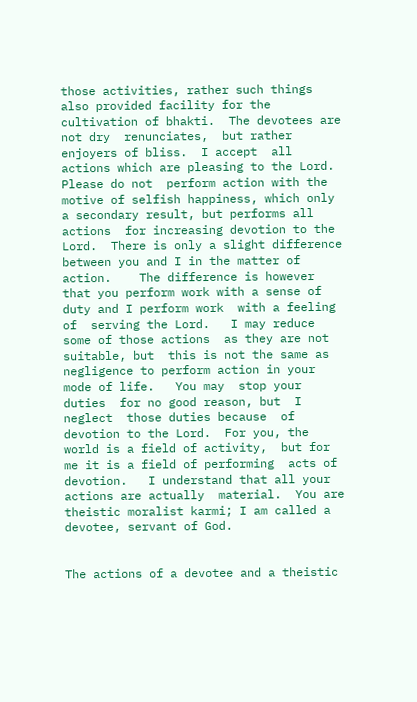those activities, rather such things also provided facility for the cultivation of bhakti.  The devotees are not dry  renunciates,  but rather enjoyers of bliss.  I accept  all actions which are pleasing to the Lord.  Please do not  perform action with the motive of selfish happiness, which only a secondary result, but performs all actions  for increasing devotion to the Lord.  There is only a slight difference between you and I in the matter of action.    The difference is however that you perform work with a sense of duty and I perform work  with a feeling of  serving the Lord.   I may reduce some of those actions  as they are not suitable, but  this is not the same as negligence to perform action in your mode of life.   You may  stop your duties  for no good reason, but  I neglect  those duties because  of devotion to the Lord.  For you, the world is a field of activity,  but for me it is a field of performing  acts of devotion.   I understand that all your actions are actually  material.  You are theistic moralist karmi; I am called a devotee, servant of God.


The actions of a devotee and a theistic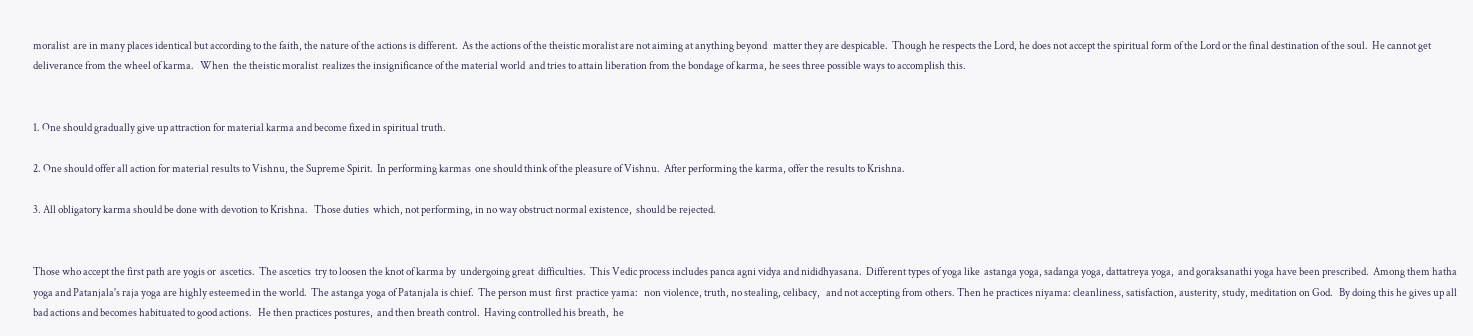moralist  are in many places identical but according to the faith, the nature of the actions is different.  As the actions of the theistic moralist are not aiming at anything beyond   matter they are despicable.  Though he respects the Lord, he does not accept the spiritual form of the Lord or the final destination of the soul.  He cannot get deliverance from the wheel of karma.   When  the theistic moralist  realizes the insignificance of the material world  and tries to attain liberation from the bondage of karma, he sees three possible ways to accomplish this.


1. One should gradually give up attraction for material karma and become fixed in spiritual truth.

2. One should offer all action for material results to Vishnu, the Supreme Spirit.  In performing karmas  one should think of the pleasure of Vishnu.  After performing the karma, offer the results to Krishna.

3. All obligatory karma should be done with devotion to Krishna.   Those duties  which, not performing, in no way obstruct normal existence,  should be rejected.


Those who accept the first path are yogis or  ascetics.  The ascetics  try to loosen the knot of karma by  undergoing great  difficulties.  This Vedic process includes panca agni vidya and nididhyasana.  Different types of yoga like  astanga yoga, sadanga yoga, dattatreya yoga,  and goraksanathi yoga have been prescribed.  Among them hatha yoga and Patanjala's raja yoga are highly esteemed in the world.  The astanga yoga of Patanjala is chief.  The person must  first  practice yama:   non violence, truth, no stealing, celibacy,   and not accepting from others. Then he practices niyama: cleanliness, satisfaction, austerity, study, meditation on God.   By doing this he gives up all bad actions and becomes habituated to good actions.   He then practices postures,  and then breath control.  Having controlled his breath,  he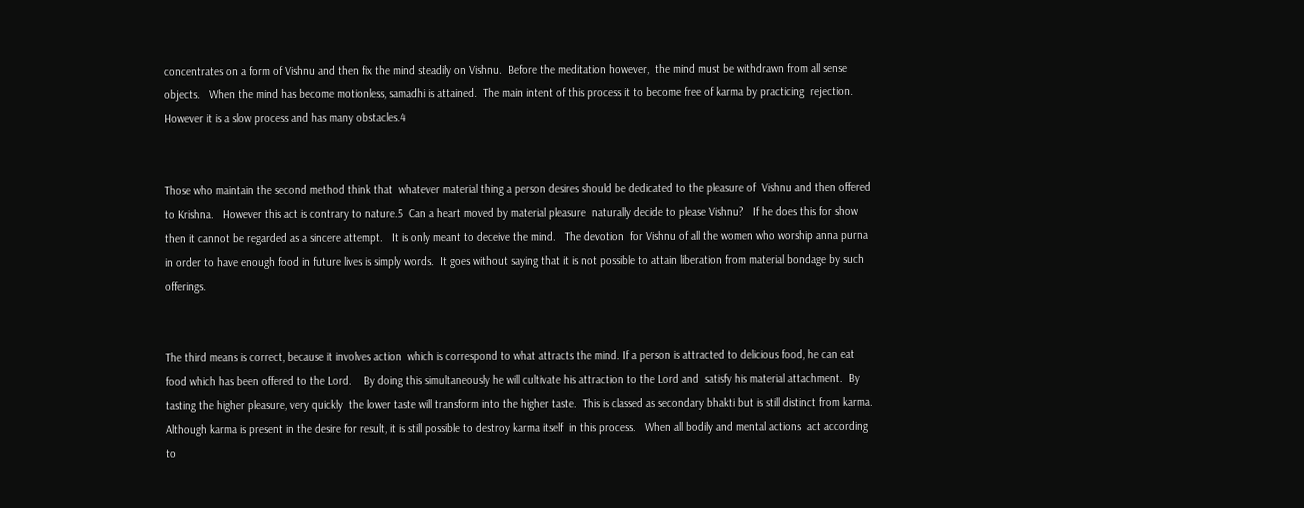concentrates on a form of Vishnu and then fix the mind steadily on Vishnu.  Before the meditation however,  the mind must be withdrawn from all sense objects.   When the mind has become motionless, samadhi is attained.  The main intent of this process it to become free of karma by practicing  rejection.    However it is a slow process and has many obstacles.4


Those who maintain the second method think that  whatever material thing a person desires should be dedicated to the pleasure of  Vishnu and then offered to Krishna.   However this act is contrary to nature.5  Can a heart moved by material pleasure  naturally decide to please Vishnu?   If he does this for show then it cannot be regarded as a sincere attempt.   It is only meant to deceive the mind.   The devotion  for Vishnu of all the women who worship anna purna in order to have enough food in future lives is simply words.  It goes without saying that it is not possible to attain liberation from material bondage by such offerings.


The third means is correct, because it involves action  which is correspond to what attracts the mind. If a person is attracted to delicious food, he can eat food which has been offered to the Lord.    By doing this simultaneously he will cultivate his attraction to the Lord and  satisfy his material attachment.  By tasting the higher pleasure, very quickly  the lower taste will transform into the higher taste.  This is classed as secondary bhakti but is still distinct from karma.  Although karma is present in the desire for result, it is still possible to destroy karma itself  in this process.   When all bodily and mental actions  act according to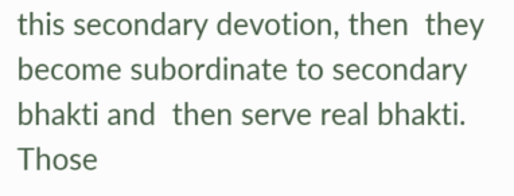this secondary devotion, then  they become subordinate to secondary bhakti and  then serve real bhakti.  Those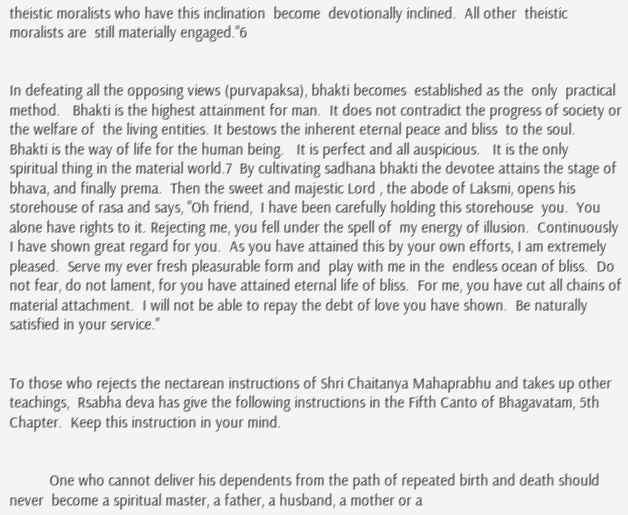theistic moralists who have this inclination  become  devotionally inclined.  All other  theistic moralists are  still materially engaged."6


In defeating all the opposing views (purvapaksa), bhakti becomes  established as the  only  practical method.   Bhakti is the highest attainment for man.  It does not contradict the progress of society or the welfare of  the living entities. It bestows the inherent eternal peace and bliss  to the soul.   Bhakti is the way of life for the human being.   It is perfect and all auspicious.   It is the only  spiritual thing in the material world.7  By cultivating sadhana bhakti the devotee attains the stage of bhava, and finally prema.  Then the sweet and majestic Lord , the abode of Laksmi, opens his storehouse of rasa and says, "Oh friend,  I have been carefully holding this storehouse  you.  You alone have rights to it. Rejecting me, you fell under the spell of  my energy of illusion.  Continuously I have shown great regard for you.  As you have attained this by your own efforts, I am extremely pleased.  Serve my ever fresh pleasurable form and  play with me in the  endless ocean of bliss.  Do not fear, do not lament, for you have attained eternal life of bliss.  For me, you have cut all chains of material attachment.  I will not be able to repay the debt of love you have shown.  Be naturally satisfied in your service."


To those who rejects the nectarean instructions of Shri Chaitanya Mahaprabhu and takes up other teachings,  Rsabha deva has give the following instructions in the Fifth Canto of Bhagavatam, 5th Chapter.  Keep this instruction in your mind.


          One who cannot deliver his dependents from the path of repeated birth and death should never  become a spiritual master, a father, a husband, a mother or a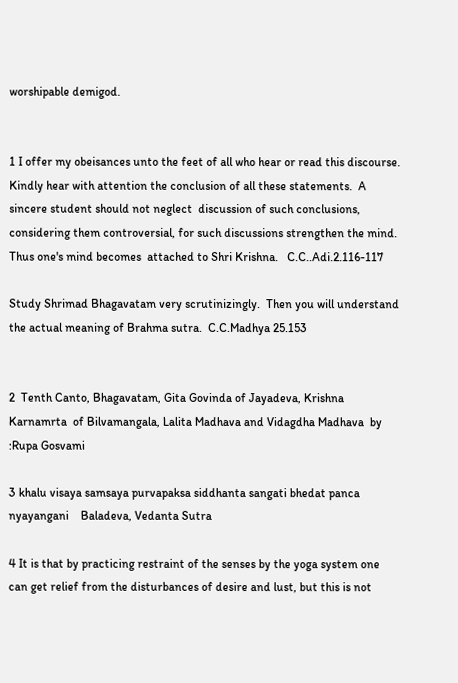worshipable demigod.


1 I offer my obeisances unto the feet of all who hear or read this discourse.  Kindly hear with attention the conclusion of all these statements.  A sincere student should not neglect  discussion of such conclusions, considering them controversial, for such discussions strengthen the mind.  Thus one's mind becomes  attached to Shri Krishna.   C.C..Adi.2.116-117

Study Shrimad Bhagavatam very scrutinizingly.  Then you will understand the actual meaning of Brahma sutra.  C.C.Madhya 25.153


2  Tenth Canto, Bhagavatam, Gita Govinda of Jayadeva, Krishna Karnamrta  of Bilvamangala, Lalita Madhava and Vidagdha Madhava  by :Rupa Gosvami

3 khalu visaya samsaya purvapaksa siddhanta sangati bhedat panca nyayangani    Baladeva, Vedanta Sutra

4 It is that by practicing restraint of the senses by the yoga system one can get relief from the disturbances of desire and lust, but this is not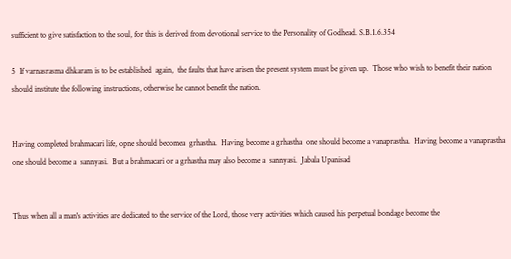sufficient to give satisfaction to the soul, for this is derived from devotional service to the Personality of Godhead. S.B.1.6.354

5  If varnasrasma dhkaram is to be established  again,  the faults that have arisen the present system must be given up.  Those who wish to benefit their nation should institute the following instructions, otherwise he cannot benefit the nation.


Having completed brahmacari life, opne should becomea  grhastha.  Having become a grhastha  one should become a vanaprastha.  Having become a vanaprastha one should become a  sannyasi.  But a brahmacari or a grhastha may also become a  sannyasi.  Jabala Upanisad


Thus when all a man's activities are dedicated to the service of the Lord, those very activities which caused his perpetual bondage become the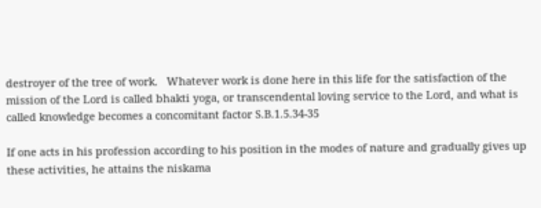destroyer of the tree of work.   Whatever work is done here in this life for the satisfaction of the mission of the Lord is called bhakti yoga, or transcendental loving service to the Lord, and what is called knowledge becomes a concomitant factor S.B.1.5.34-35

If one acts in his profession according to his position in the modes of nature and gradually gives up these activities, he attains the niskama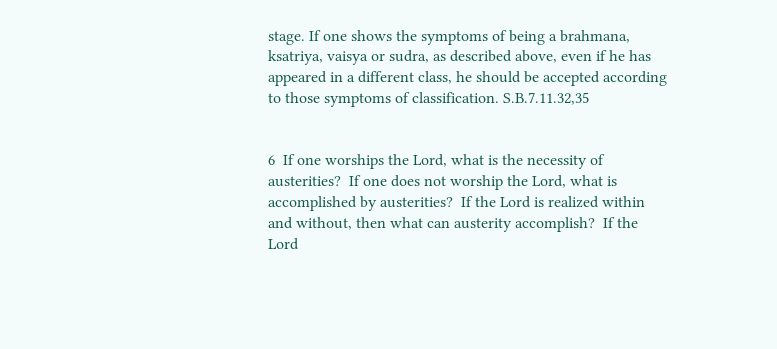stage. If one shows the symptoms of being a brahmana, ksatriya, vaisya or sudra, as described above, even if he has appeared in a different class, he should be accepted according to those symptoms of classification. S.B.7.11.32,35


6  If one worships the Lord, what is the necessity of austerities?  If one does not worship the Lord, what is accomplished by austerities?  If the Lord is realized within and without, then what can austerity accomplish?  If the Lord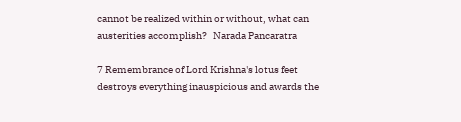cannot be realized within or without, what can austerities accomplish?   Narada Pancaratra

7 Remembrance of Lord Krishna's lotus feet destroys everything inauspicious and awards the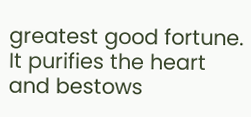greatest good fortune.  It purifies the heart and bestows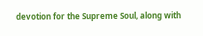devotion for the Supreme Soul, along with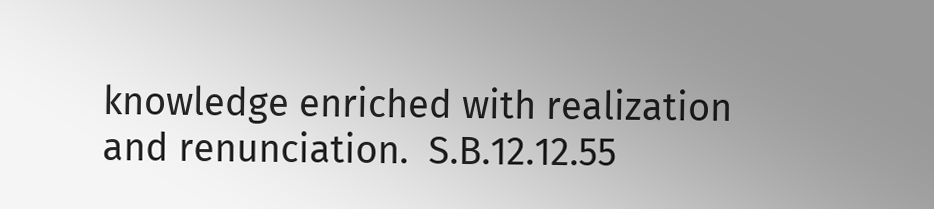knowledge enriched with realization and renunciation.  S.B.12.12.55